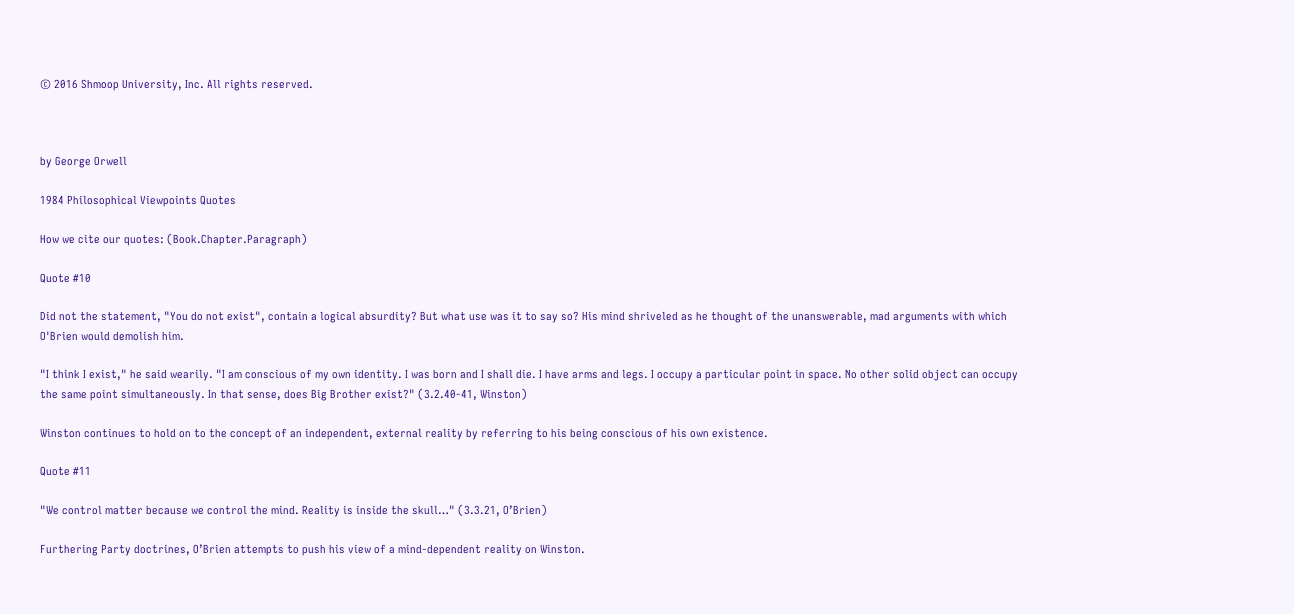© 2016 Shmoop University, Inc. All rights reserved.



by George Orwell

1984 Philosophical Viewpoints Quotes

How we cite our quotes: (Book.Chapter.Paragraph)

Quote #10

Did not the statement, "You do not exist", contain a logical absurdity? But what use was it to say so? His mind shriveled as he thought of the unanswerable, mad arguments with which O'Brien would demolish him.

"I think I exist," he said wearily. "I am conscious of my own identity. I was born and I shall die. I have arms and legs. I occupy a particular point in space. No other solid object can occupy the same point simultaneously. In that sense, does Big Brother exist?" (3.2.40-41, Winston)

Winston continues to hold on to the concept of an independent, external reality by referring to his being conscious of his own existence.

Quote #11

"We control matter because we control the mind. Reality is inside the skull…" (3.3.21, O’Brien)

Furthering Party doctrines, O’Brien attempts to push his view of a mind-dependent reality on Winston.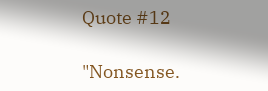Quote #12

"Nonsense.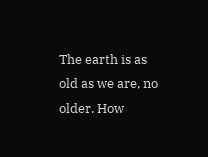The earth is as old as we are, no older. How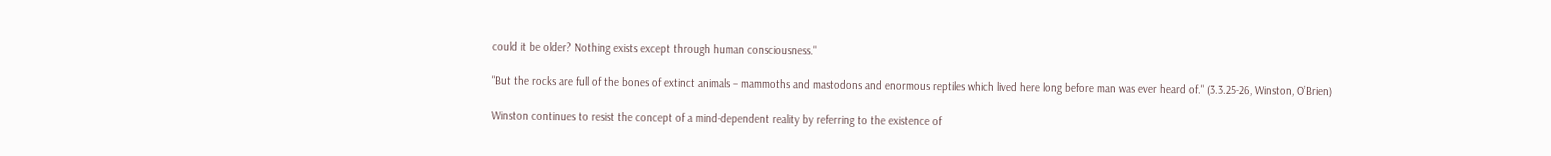could it be older? Nothing exists except through human consciousness."

"But the rocks are full of the bones of extinct animals – mammoths and mastodons and enormous reptiles which lived here long before man was ever heard of." (3.3.25-26, Winston, O’Brien)

Winston continues to resist the concept of a mind-dependent reality by referring to the existence of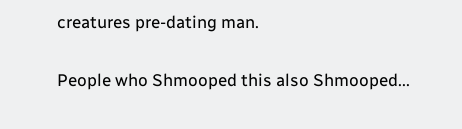creatures pre-dating man.

People who Shmooped this also Shmooped...